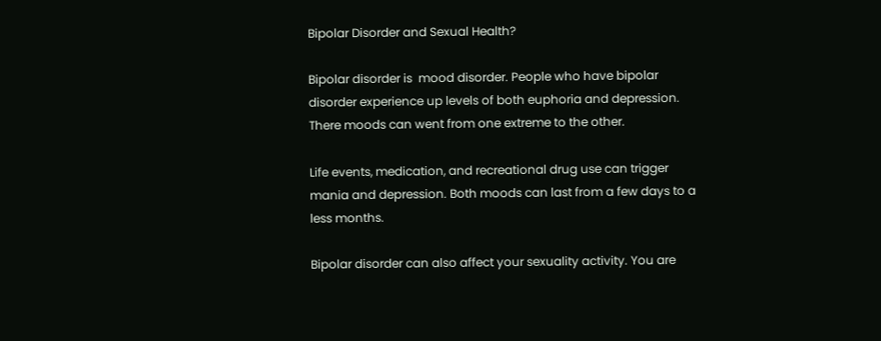Bipolar Disorder and Sexual Health?

Bipolar disorder is  mood disorder. People who have bipolar disorder experience up levels of both euphoria and depression. There moods can went from one extreme to the other.

Life events, medication, and recreational drug use can trigger mania and depression. Both moods can last from a few days to a less months.

Bipolar disorder can also affect your sexuality activity. You are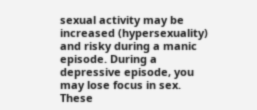sexual activity may be increased (hypersexuality) and risky during a manic episode. During a depressive episode, you may lose focus in sex. These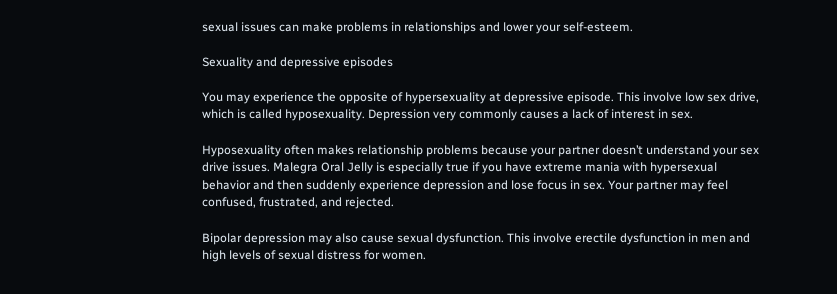sexual issues can make problems in relationships and lower your self-esteem.

Sexuality and depressive episodes

You may experience the opposite of hypersexuality at depressive episode. This involve low sex drive, which is called hyposexuality. Depression very commonly causes a lack of interest in sex.

Hyposexuality often makes relationship problems because your partner doesn’t understand your sex drive issues. Malegra Oral Jelly is especially true if you have extreme mania with hypersexual behavior and then suddenly experience depression and lose focus in sex. Your partner may feel confused, frustrated, and rejected.

Bipolar depression may also cause sexual dysfunction. This involve erectile dysfunction in men and high levels of sexual distress for women.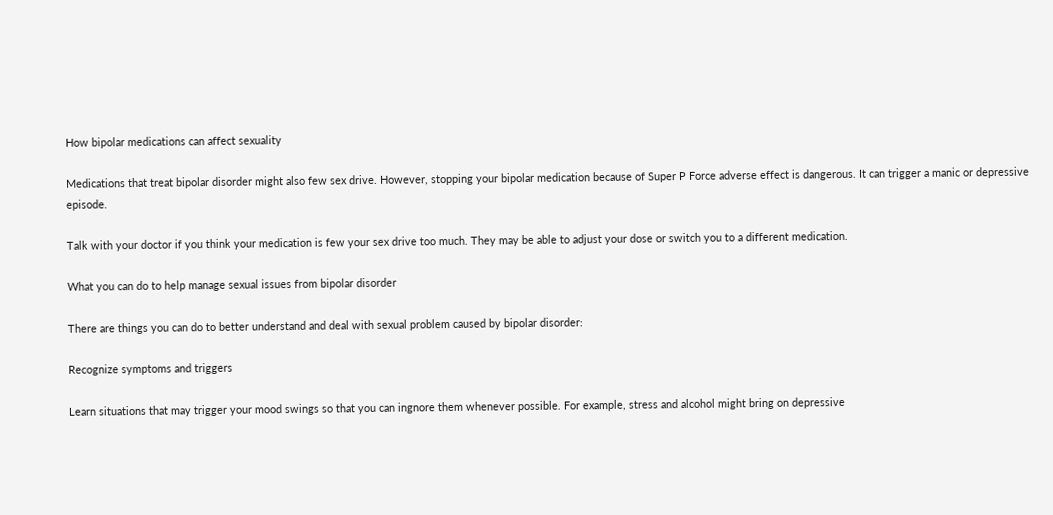How bipolar medications can affect sexuality

Medications that treat bipolar disorder might also few sex drive. However, stopping your bipolar medication because of Super P Force adverse effect is dangerous. It can trigger a manic or depressive episode.

Talk with your doctor if you think your medication is few your sex drive too much. They may be able to adjust your dose or switch you to a different medication.

What you can do to help manage sexual issues from bipolar disorder

There are things you can do to better understand and deal with sexual problem caused by bipolar disorder:

Recognize symptoms and triggers

Learn situations that may trigger your mood swings so that you can ingnore them whenever possible. For example, stress and alcohol might bring on depressive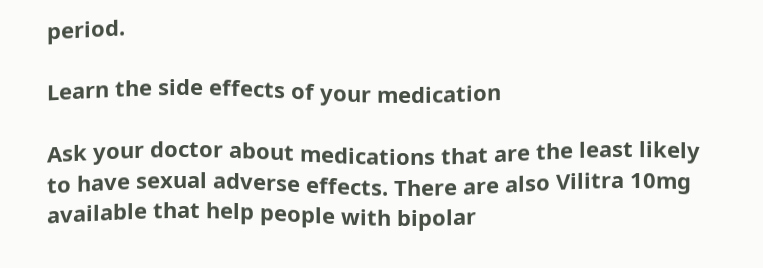period.

Learn the side effects of your medication

Ask your doctor about medications that are the least likely to have sexual adverse effects. There are also Vilitra 10mg available that help people with bipolar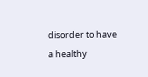disorder to have a healthy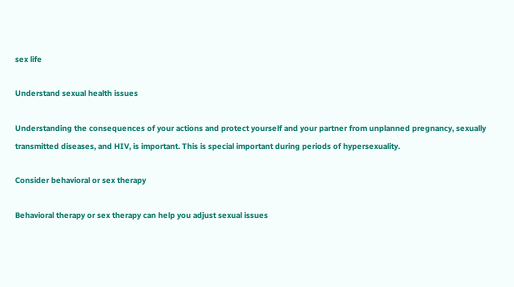sex life

Understand sexual health issues

Understanding the consequences of your actions and protect yourself and your partner from unplanned pregnancy, sexually transmitted diseases, and HIV, is important. This is special important during periods of hypersexuality.

Consider behavioral or sex therapy

Behavioral therapy or sex therapy can help you adjust sexual issues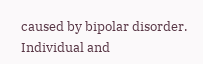caused by bipolar disorder. Individual and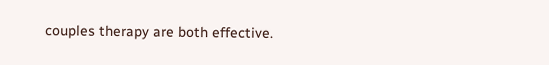couples therapy are both effective.